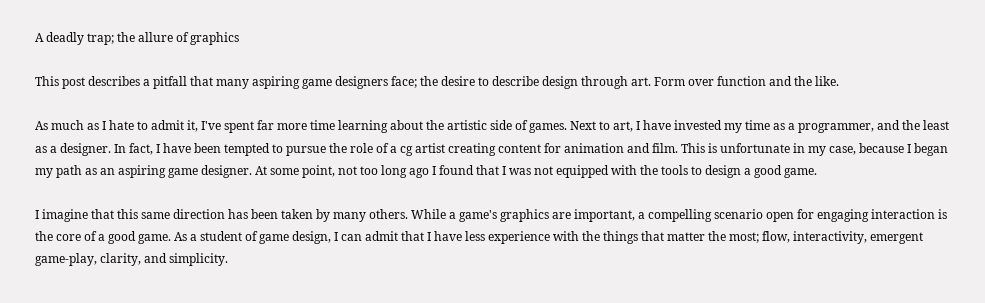A deadly trap; the allure of graphics

This post describes a pitfall that many aspiring game designers face; the desire to describe design through art. Form over function and the like.

As much as I hate to admit it, I've spent far more time learning about the artistic side of games. Next to art, I have invested my time as a programmer, and the least as a designer. In fact, I have been tempted to pursue the role of a cg artist creating content for animation and film. This is unfortunate in my case, because I began my path as an aspiring game designer. At some point, not too long ago I found that I was not equipped with the tools to design a good game.

I imagine that this same direction has been taken by many others. While a game's graphics are important, a compelling scenario open for engaging interaction is the core of a good game. As a student of game design, I can admit that I have less experience with the things that matter the most; flow, interactivity, emergent game-play, clarity, and simplicity.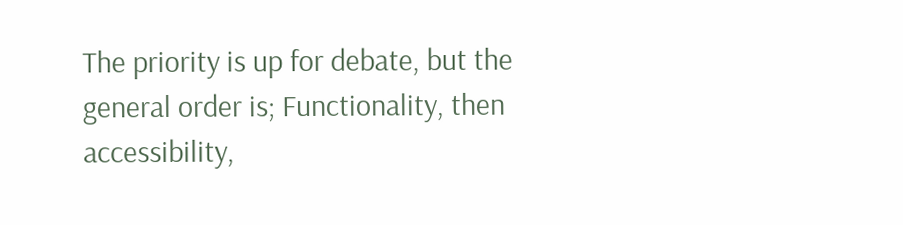The priority is up for debate, but the general order is; Functionality, then accessibility,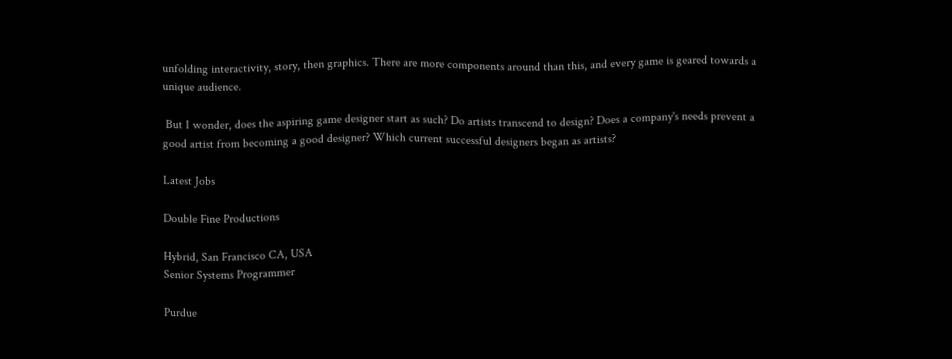unfolding interactivity, story, then graphics. There are more components around than this, and every game is geared towards a unique audience.

 But I wonder, does the aspiring game designer start as such? Do artists transcend to design? Does a company's needs prevent a good artist from becoming a good designer? Which current successful designers began as artists?

Latest Jobs

Double Fine Productions

Hybrid, San Francisco CA, USA
Senior Systems Programmer

Purdue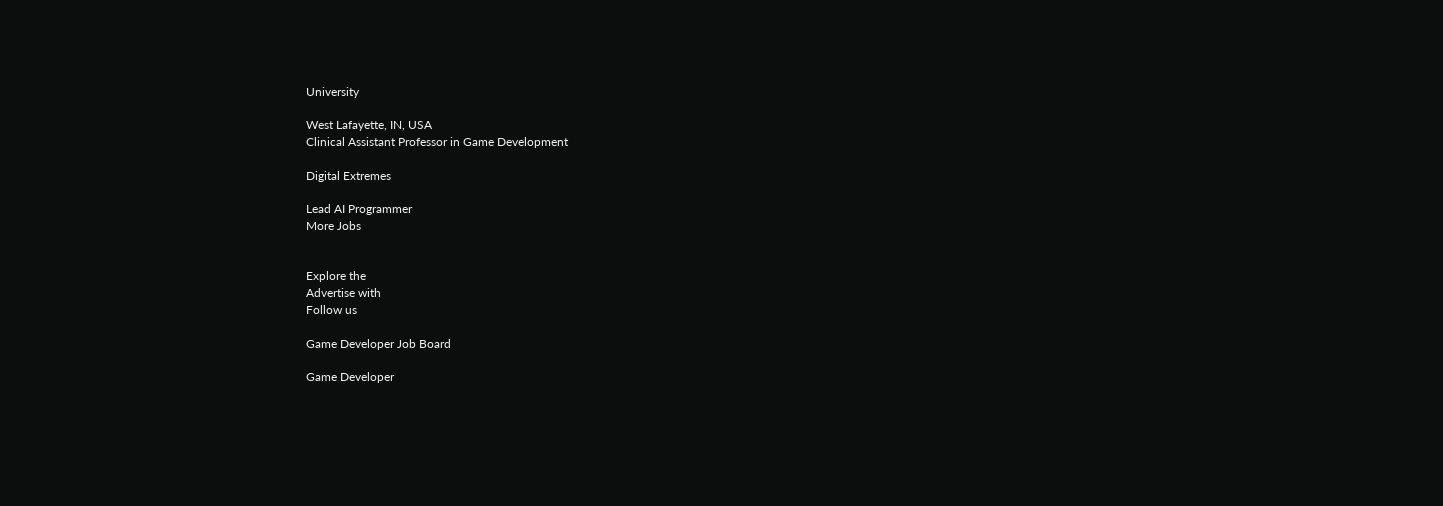University

West Lafayette, IN, USA
Clinical Assistant Professor in Game Development

Digital Extremes

Lead AI Programmer
More Jobs


Explore the
Advertise with
Follow us

Game Developer Job Board

Game Developer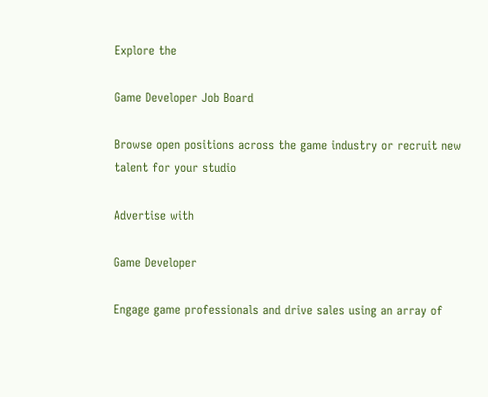Explore the

Game Developer Job Board

Browse open positions across the game industry or recruit new talent for your studio

Advertise with

Game Developer

Engage game professionals and drive sales using an array of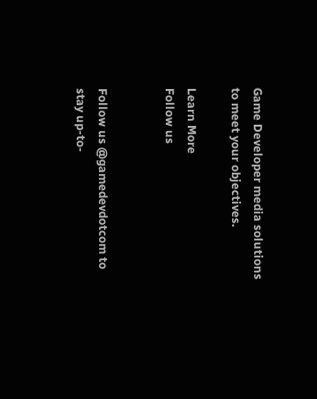Game Developer media solutions to meet your objectives.

Learn More
Follow us


Follow us @gamedevdotcom to stay up-to-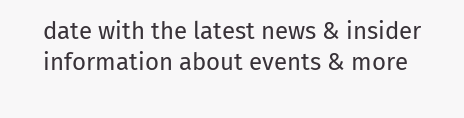date with the latest news & insider information about events & more